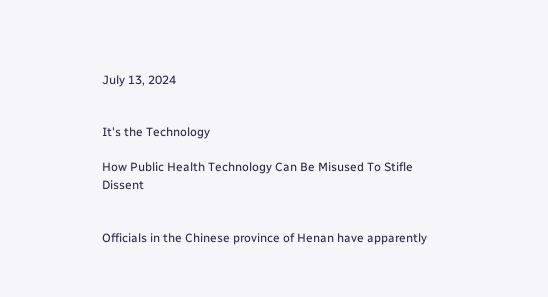July 13, 2024


It's the Technology

How Public Health Technology Can Be Misused To Stifle Dissent


Officials in the Chinese province of Henan have apparently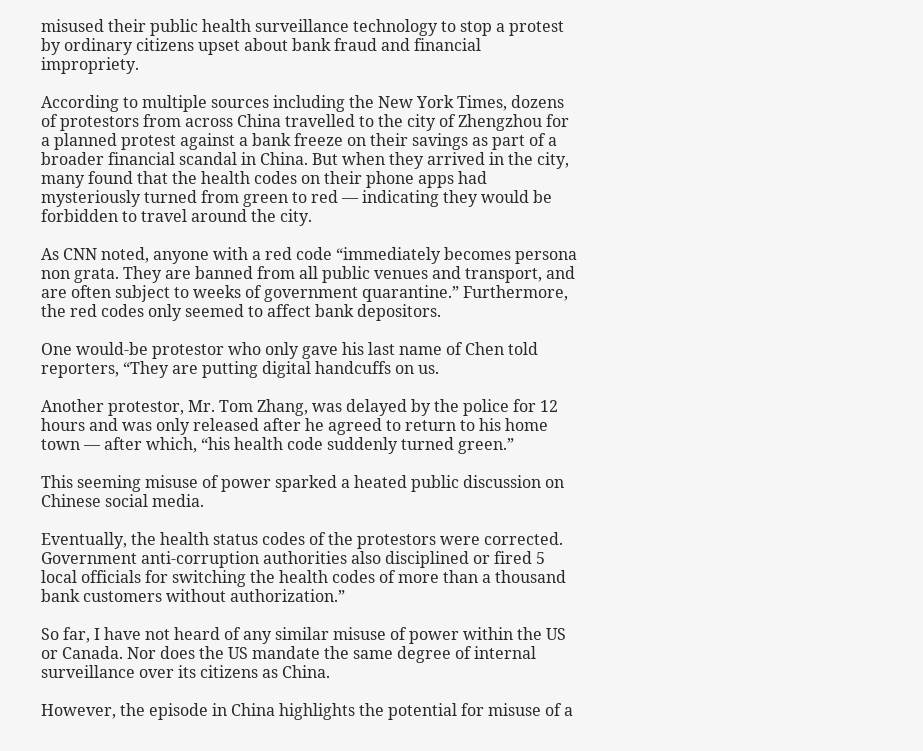misused their public health surveillance technology to stop a protest by ordinary citizens upset about bank fraud and financial impropriety.

According to multiple sources including the New York Times, dozens of protestors from across China travelled to the city of Zhengzhou for a planned protest against a bank freeze on their savings as part of a broader financial scandal in China. But when they arrived in the city, many found that the health codes on their phone apps had mysteriously turned from green to red — indicating they would be forbidden to travel around the city.

As CNN noted, anyone with a red code “immediately becomes persona non grata. They are banned from all public venues and transport, and are often subject to weeks of government quarantine.” Furthermore, the red codes only seemed to affect bank depositors.

One would-be protestor who only gave his last name of Chen told reporters, “They are putting digital handcuffs on us.

Another protestor, Mr. Tom Zhang, was delayed by the police for 12 hours and was only released after he agreed to return to his home town — after which, “his health code suddenly turned green.”

This seeming misuse of power sparked a heated public discussion on Chinese social media.

Eventually, the health status codes of the protestors were corrected. Government anti-corruption authorities also disciplined or fired 5 local officials for switching the health codes of more than a thousand bank customers without authorization.”

So far, I have not heard of any similar misuse of power within the US or Canada. Nor does the US mandate the same degree of internal surveillance over its citizens as China.

However, the episode in China highlights the potential for misuse of a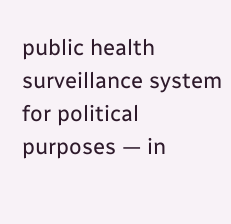public health surveillance system for political purposes — in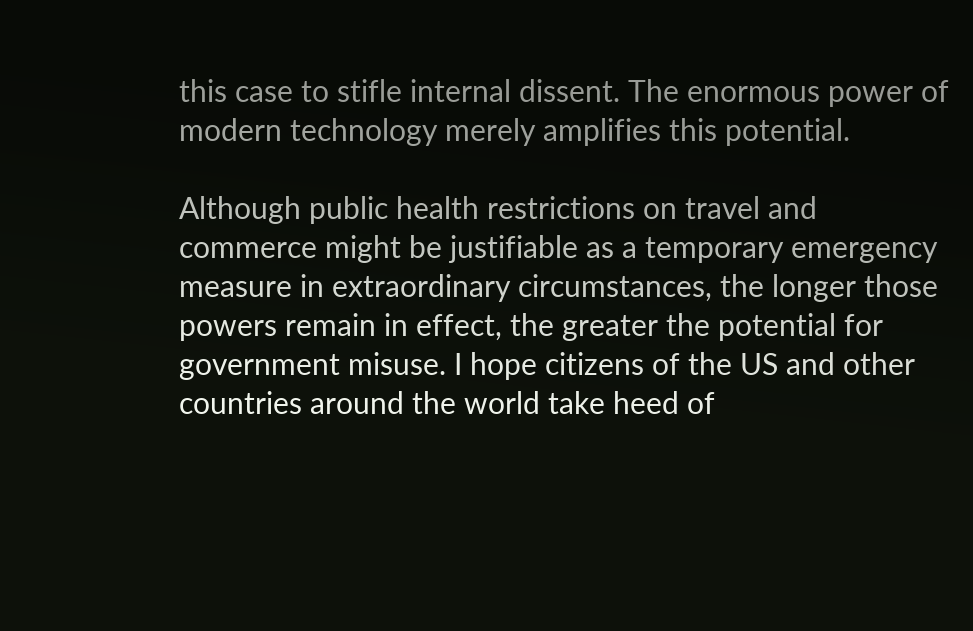this case to stifle internal dissent. The enormous power of modern technology merely amplifies this potential.

Although public health restrictions on travel and commerce might be justifiable as a temporary emergency measure in extraordinary circumstances, the longer those powers remain in effect, the greater the potential for government misuse. I hope citizens of the US and other countries around the world take heed of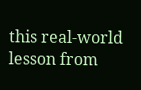this real-world lesson from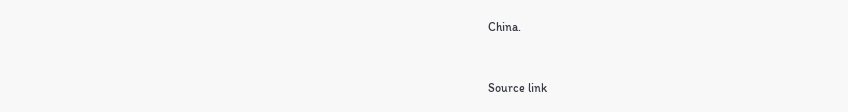China.


Source link